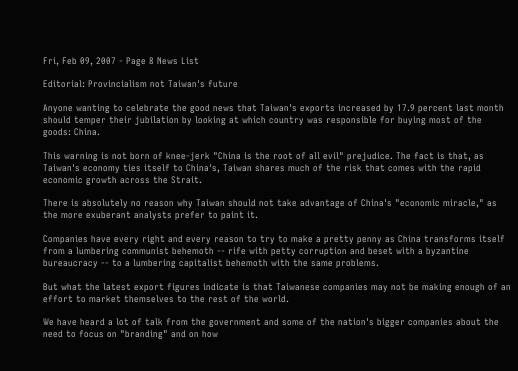Fri, Feb 09, 2007 - Page 8 News List

Editorial: Provincialism not Taiwan's future

Anyone wanting to celebrate the good news that Taiwan's exports increased by 17.9 percent last month should temper their jubilation by looking at which country was responsible for buying most of the goods: China.

This warning is not born of knee-jerk "China is the root of all evil" prejudice. The fact is that, as Taiwan's economy ties itself to China's, Taiwan shares much of the risk that comes with the rapid economic growth across the Strait.

There is absolutely no reason why Taiwan should not take advantage of China's "economic miracle," as the more exuberant analysts prefer to paint it.

Companies have every right and every reason to try to make a pretty penny as China transforms itself from a lumbering communist behemoth -- rife with petty corruption and beset with a byzantine bureaucracy -- to a lumbering capitalist behemoth with the same problems.

But what the latest export figures indicate is that Taiwanese companies may not be making enough of an effort to market themselves to the rest of the world.

We have heard a lot of talk from the government and some of the nation's bigger companies about the need to focus on "branding" and on how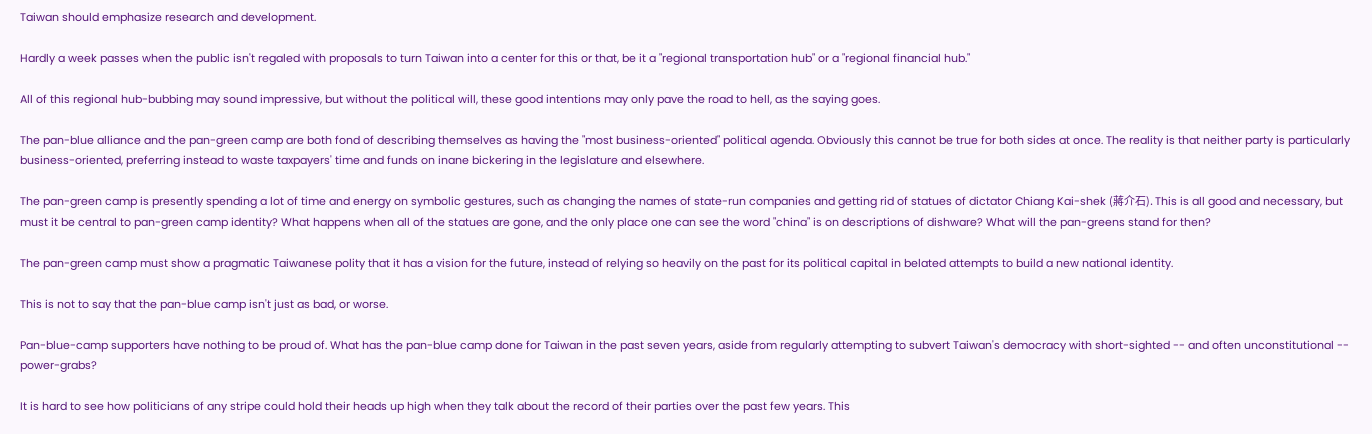Taiwan should emphasize research and development.

Hardly a week passes when the public isn't regaled with proposals to turn Taiwan into a center for this or that, be it a "regional transportation hub" or a "regional financial hub."

All of this regional hub-bubbing may sound impressive, but without the political will, these good intentions may only pave the road to hell, as the saying goes.

The pan-blue alliance and the pan-green camp are both fond of describing themselves as having the "most business-oriented" political agenda. Obviously this cannot be true for both sides at once. The reality is that neither party is particularly business-oriented, preferring instead to waste taxpayers' time and funds on inane bickering in the legislature and elsewhere.

The pan-green camp is presently spending a lot of time and energy on symbolic gestures, such as changing the names of state-run companies and getting rid of statues of dictator Chiang Kai-shek (蔣介石). This is all good and necessary, but must it be central to pan-green camp identity? What happens when all of the statues are gone, and the only place one can see the word "china" is on descriptions of dishware? What will the pan-greens stand for then?

The pan-green camp must show a pragmatic Taiwanese polity that it has a vision for the future, instead of relying so heavily on the past for its political capital in belated attempts to build a new national identity.

This is not to say that the pan-blue camp isn't just as bad, or worse.

Pan-blue-camp supporters have nothing to be proud of. What has the pan-blue camp done for Taiwan in the past seven years, aside from regularly attempting to subvert Taiwan's democracy with short-sighted -- and often unconstitutional -- power-grabs?

It is hard to see how politicians of any stripe could hold their heads up high when they talk about the record of their parties over the past few years. This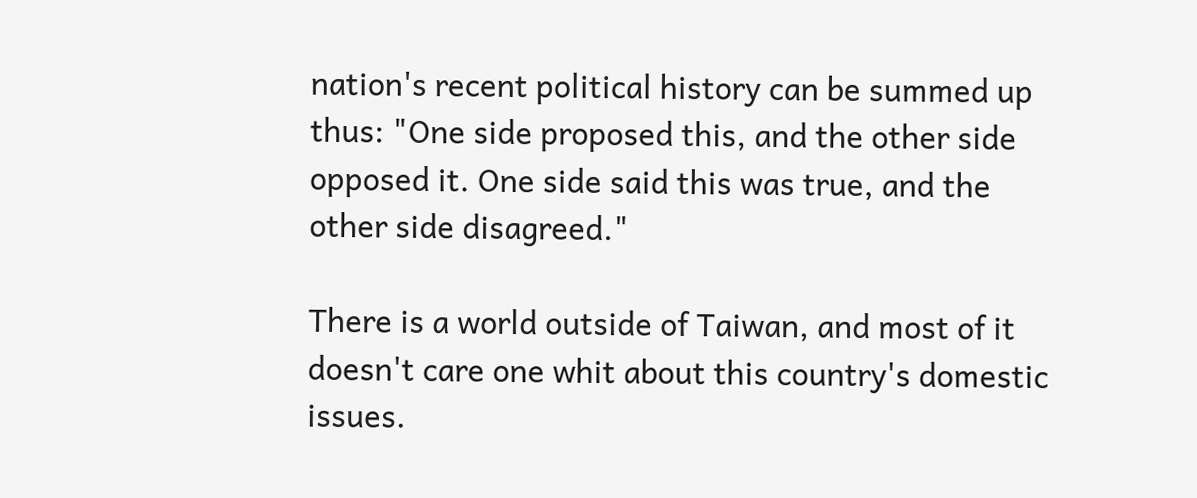nation's recent political history can be summed up thus: "One side proposed this, and the other side opposed it. One side said this was true, and the other side disagreed."

There is a world outside of Taiwan, and most of it doesn't care one whit about this country's domestic issues.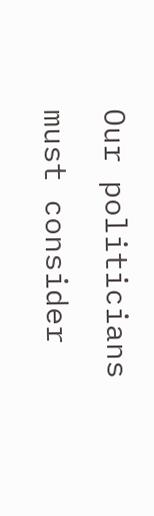Our politicians must consider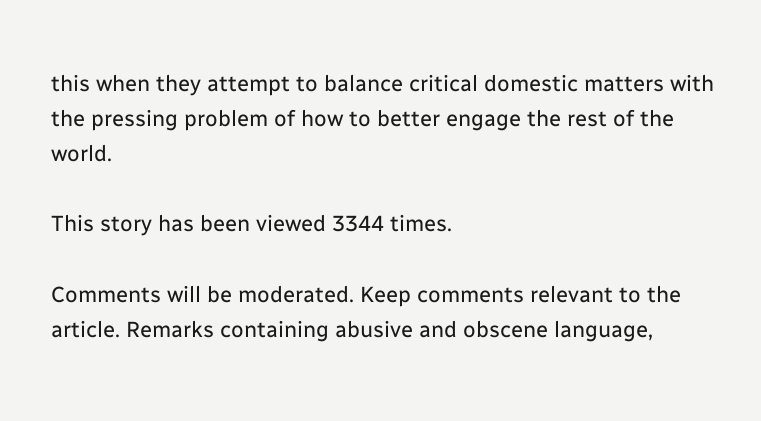this when they attempt to balance critical domestic matters with the pressing problem of how to better engage the rest of the world.

This story has been viewed 3344 times.

Comments will be moderated. Keep comments relevant to the article. Remarks containing abusive and obscene language,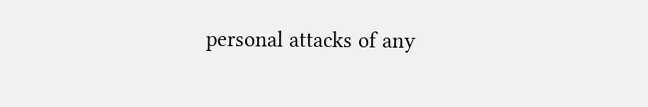personal attacks of any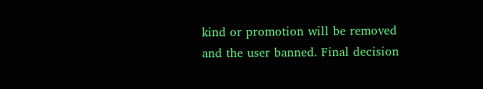kind or promotion will be removed and the user banned. Final decision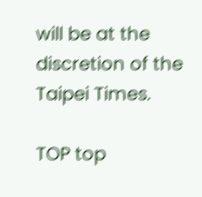will be at the discretion of the Taipei Times.

TOP top